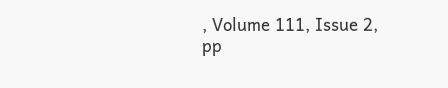, Volume 111, Issue 2, pp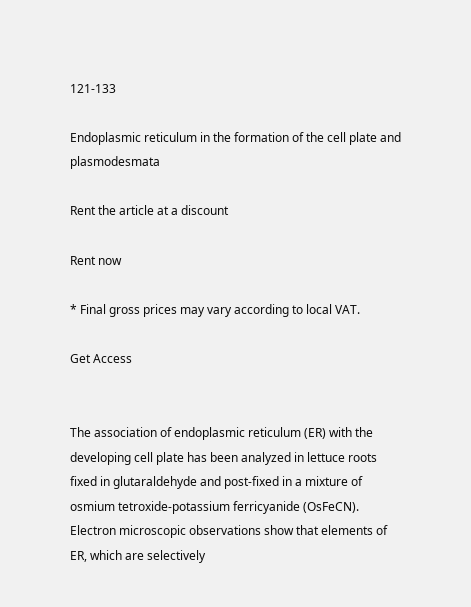121-133

Endoplasmic reticulum in the formation of the cell plate and plasmodesmata

Rent the article at a discount

Rent now

* Final gross prices may vary according to local VAT.

Get Access


The association of endoplasmic reticulum (ER) with the developing cell plate has been analyzed in lettuce roots fixed in glutaraldehyde and post-fixed in a mixture of osmium tetroxide-potassium ferricyanide (OsFeCN). Electron microscopic observations show that elements of ER, which are selectively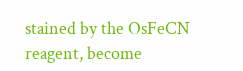stained by the OsFeCN reagent, become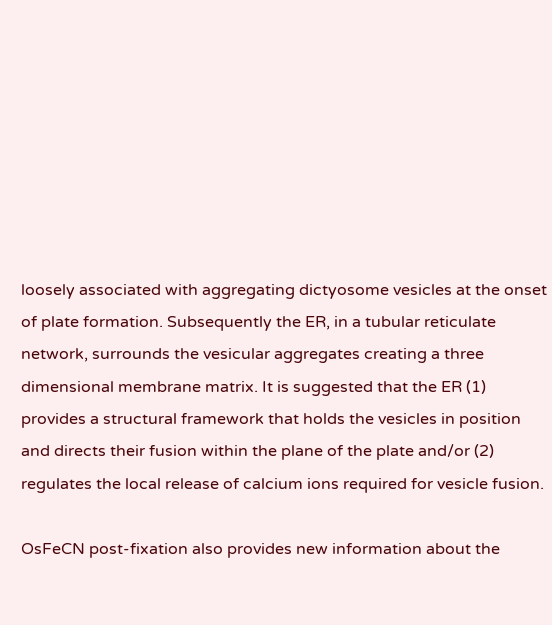loosely associated with aggregating dictyosome vesicles at the onset of plate formation. Subsequently the ER, in a tubular reticulate network, surrounds the vesicular aggregates creating a three dimensional membrane matrix. It is suggested that the ER (1) provides a structural framework that holds the vesicles in position and directs their fusion within the plane of the plate and/or (2) regulates the local release of calcium ions required for vesicle fusion.

OsFeCN post-fixation also provides new information about the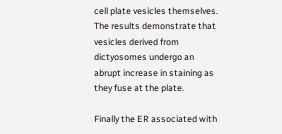cell plate vesicles themselves. The results demonstrate that vesicles derived from dictyosomes undergo an abrupt increase in staining as they fuse at the plate.

Finally the ER associated with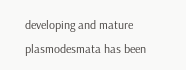developing and mature plasmodesmata has been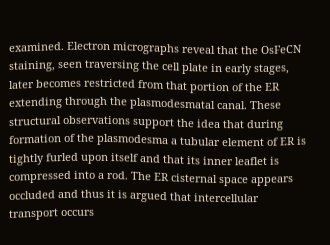examined. Electron micrographs reveal that the OsFeCN staining, seen traversing the cell plate in early stages, later becomes restricted from that portion of the ER extending through the plasmodesmatal canal. These structural observations support the idea that during formation of the plasmodesma a tubular element of ER is tightly furled upon itself and that its inner leaflet is compressed into a rod. The ER cisternal space appears occluded and thus it is argued that intercellular transport occurs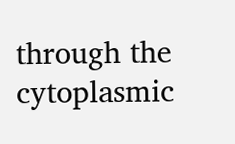through the cytoplasmic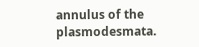annulus of the plasmodesmata.